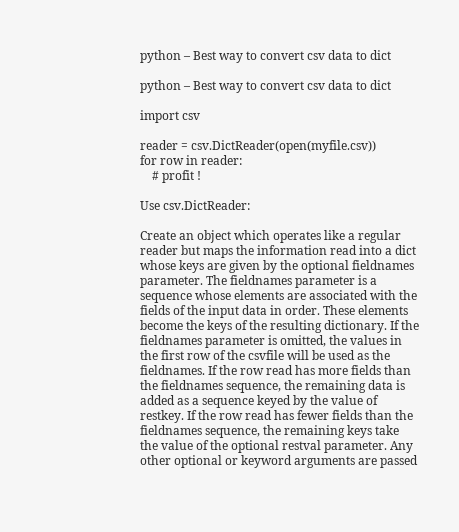python – Best way to convert csv data to dict

python – Best way to convert csv data to dict

import csv

reader = csv.DictReader(open(myfile.csv))
for row in reader:
    # profit !

Use csv.DictReader:

Create an object which operates like a regular reader but maps the information read into a dict whose keys are given by the optional fieldnames parameter. The fieldnames parameter is a sequence whose elements are associated with the fields of the input data in order. These elements become the keys of the resulting dictionary. If the fieldnames parameter is omitted, the values in the first row of the csvfile will be used as the fieldnames. If the row read has more fields than the fieldnames sequence, the remaining data is added as a sequence keyed by the value of restkey. If the row read has fewer fields than the fieldnames sequence, the remaining keys take the value of the optional restval parameter. Any other optional or keyword arguments are passed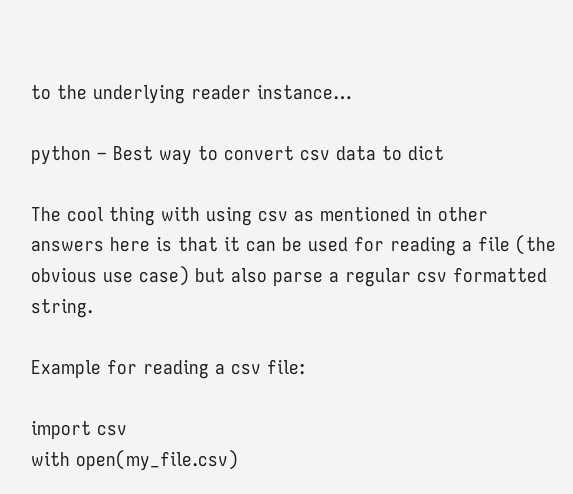to the underlying reader instance…

python – Best way to convert csv data to dict

The cool thing with using csv as mentioned in other answers here is that it can be used for reading a file (the obvious use case) but also parse a regular csv formatted string.

Example for reading a csv file:

import csv
with open(my_file.csv)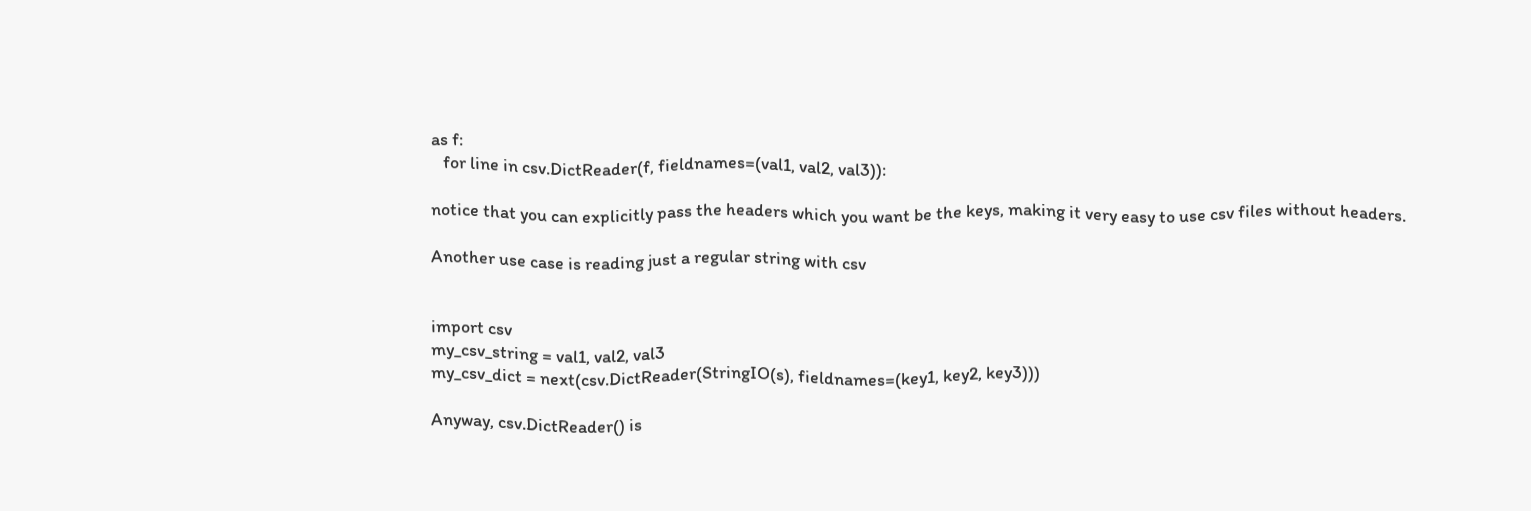as f:
   for line in csv.DictReader(f, fieldnames=(val1, val2, val3)):

notice that you can explicitly pass the headers which you want be the keys, making it very easy to use csv files without headers.

Another use case is reading just a regular string with csv


import csv
my_csv_string = val1, val2, val3
my_csv_dict = next(csv.DictReader(StringIO(s), fieldnames=(key1, key2, key3)))

Anyway, csv.DictReader() is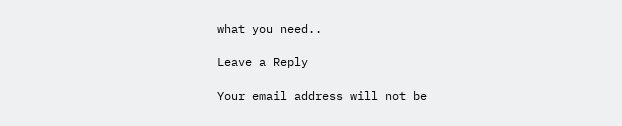what you need..

Leave a Reply

Your email address will not be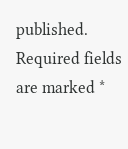published. Required fields are marked *